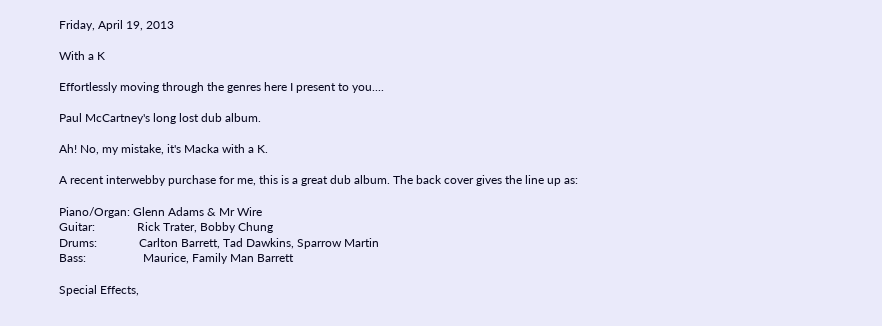Friday, April 19, 2013

With a K

Effortlessly moving through the genres here I present to you....

Paul McCartney's long lost dub album.

Ah! No, my mistake, it's Macka with a K.

A recent interwebby purchase for me, this is a great dub album. The back cover gives the line up as:

Piano/Organ: Glenn Adams & Mr Wire
Guitar:              Rick Trater, Bobby Chung
Drums:              Carlton Barrett, Tad Dawkins, Sparrow Martin
Bass:                   Maurice, Family Man Barrett

Special Effects,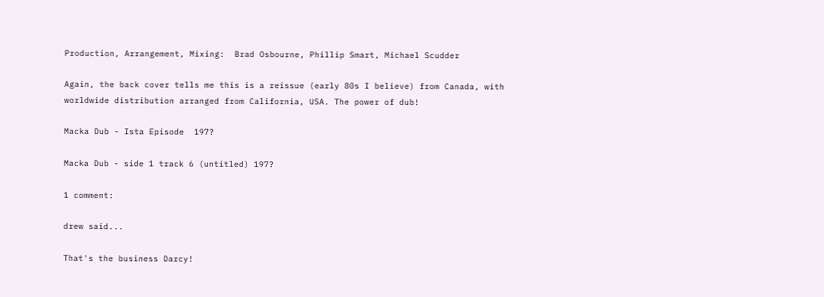Production, Arrangement, Mixing:  Brad Osbourne, Phillip Smart, Michael Scudder

Again, the back cover tells me this is a reissue (early 80s I believe) from Canada, with worldwide distribution arranged from California, USA. The power of dub!

Macka Dub - Ista Episode  197?

Macka Dub - side 1 track 6 (untitled) 197?

1 comment:

drew said...

That's the business Darcy!